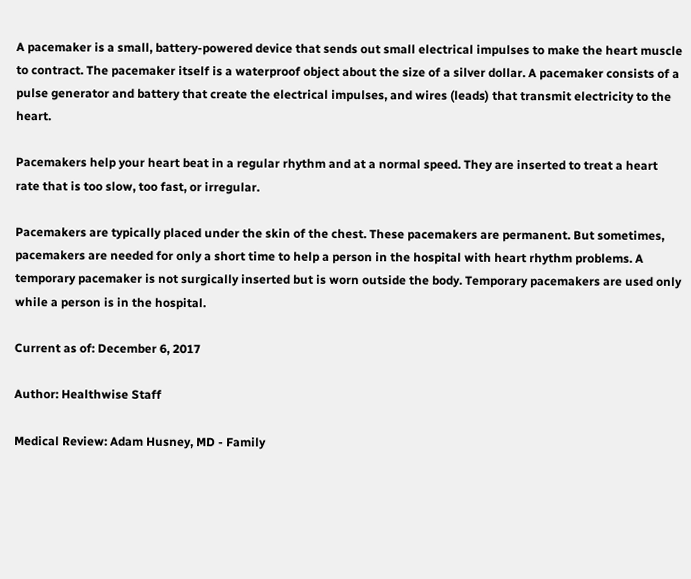A pacemaker is a small, battery-powered device that sends out small electrical impulses to make the heart muscle to contract. The pacemaker itself is a waterproof object about the size of a silver dollar. A pacemaker consists of a pulse generator and battery that create the electrical impulses, and wires (leads) that transmit electricity to the heart.

Pacemakers help your heart beat in a regular rhythm and at a normal speed. They are inserted to treat a heart rate that is too slow, too fast, or irregular.

Pacemakers are typically placed under the skin of the chest. These pacemakers are permanent. But sometimes, pacemakers are needed for only a short time to help a person in the hospital with heart rhythm problems. A temporary pacemaker is not surgically inserted but is worn outside the body. Temporary pacemakers are used only while a person is in the hospital.

Current as of: December 6, 2017

Author: Healthwise Staff

Medical Review: Adam Husney, MD - Family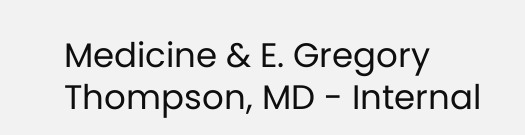Medicine & E. Gregory Thompson, MD - Internal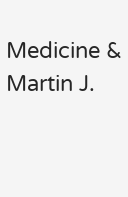Medicine & Martin J.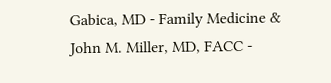Gabica, MD - Family Medicine & John M. Miller, MD, FACC -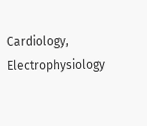Cardiology, Electrophysiology